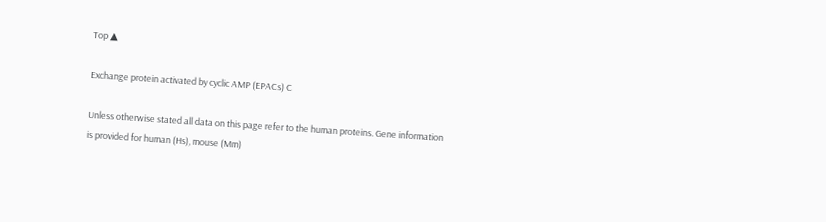Top ▲

Exchange protein activated by cyclic AMP (EPACs) C

Unless otherwise stated all data on this page refer to the human proteins. Gene information is provided for human (Hs), mouse (Mm)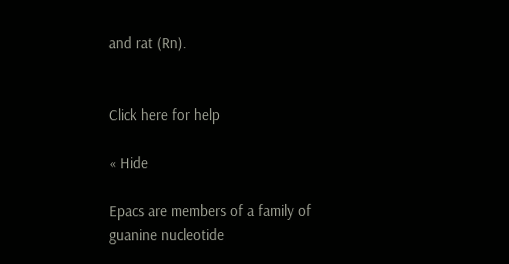and rat (Rn).


Click here for help

« Hide

Epacs are members of a family of guanine nucleotide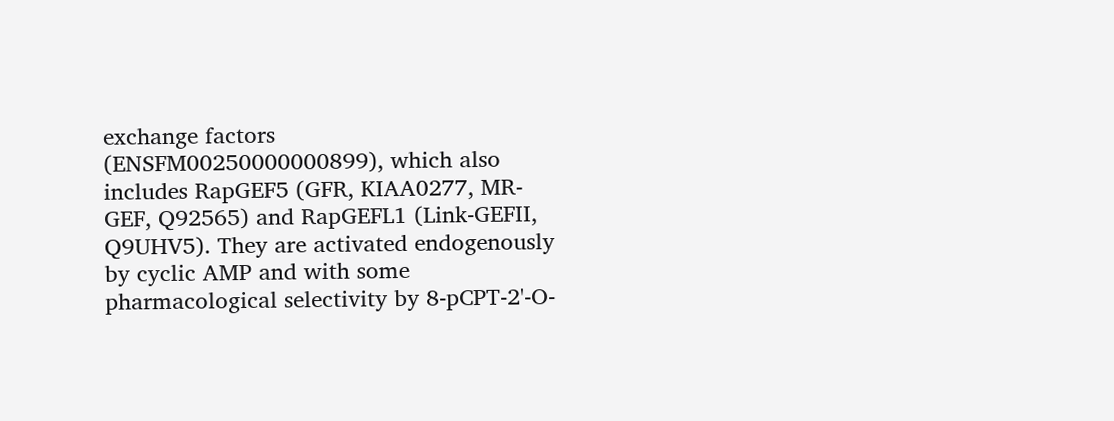exchange factors (ENSFM00250000000899), which also includes RapGEF5 (GFR, KIAA0277, MR-GEF, Q92565) and RapGEFL1 (Link-GEFII, Q9UHV5). They are activated endogenously by cyclic AMP and with some pharmacological selectivity by 8-pCPT-2'-O-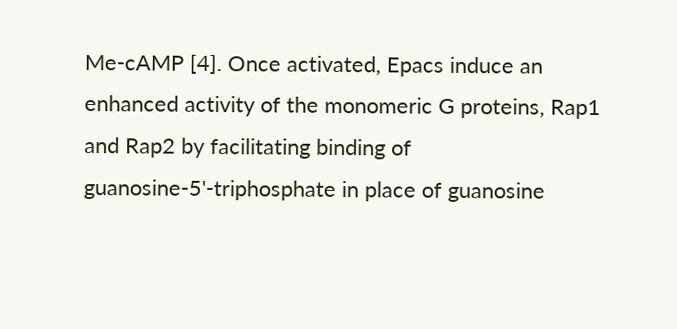Me-cAMP [4]. Once activated, Epacs induce an enhanced activity of the monomeric G proteins, Rap1 and Rap2 by facilitating binding of guanosine-5'-triphosphate in place of guanosine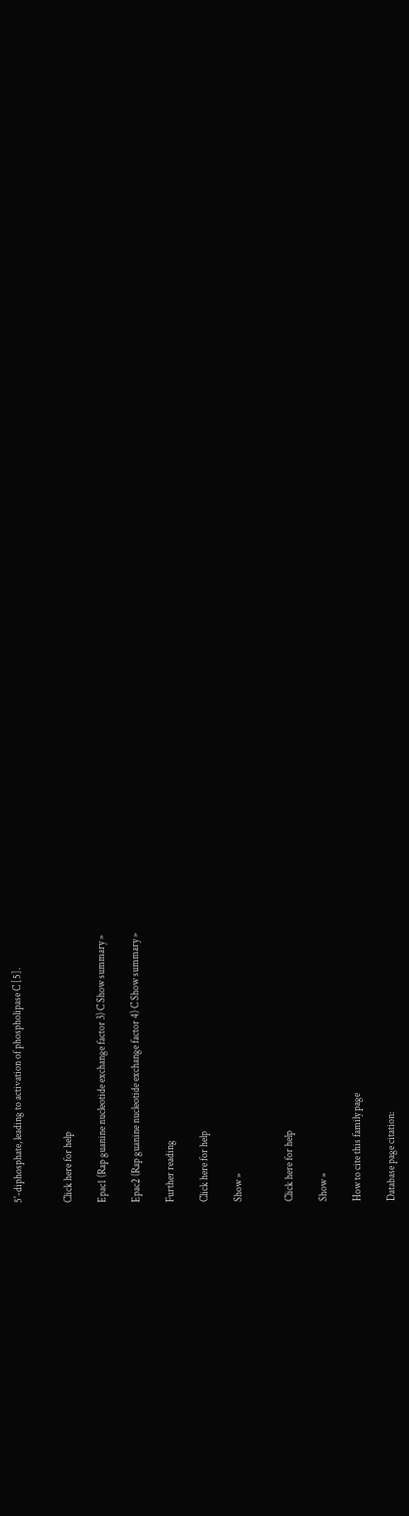5'-diphosphate, leading to activation of phospholipase C [5].


Click here for help

Epac1 (Rap guanine nucleotide exchange factor 3) C Show summary »

Epac2 (Rap guanine nucleotide exchange factor 4) C Show summary »

Further reading

Click here for help

Show »


Click here for help

Show »

How to cite this family page

Database page citation: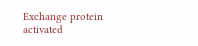Exchange protein activated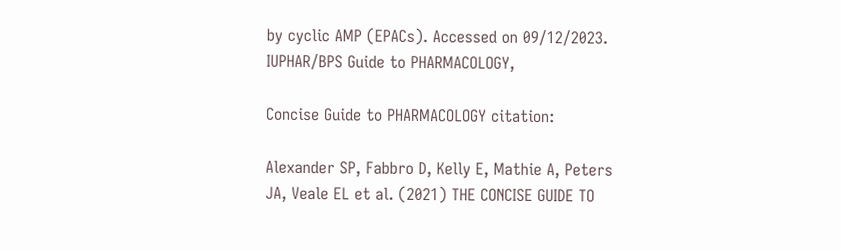by cyclic AMP (EPACs). Accessed on 09/12/2023. IUPHAR/BPS Guide to PHARMACOLOGY,

Concise Guide to PHARMACOLOGY citation:

Alexander SP, Fabbro D, Kelly E, Mathie A, Peters JA, Veale EL et al. (2021) THE CONCISE GUIDE TO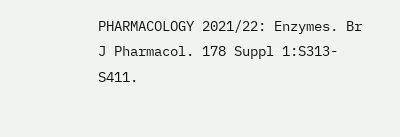PHARMACOLOGY 2021/22: Enzymes. Br J Pharmacol. 178 Suppl 1:S313-S411.